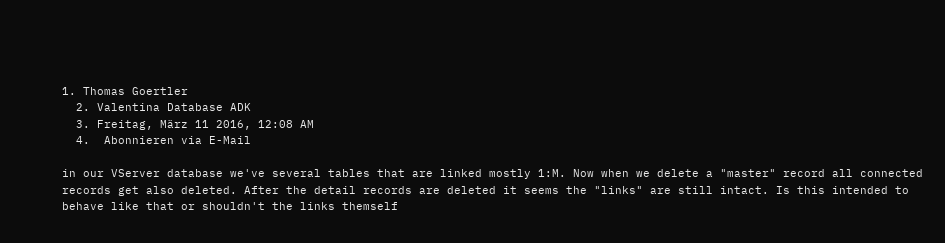1. Thomas Goertler
  2. Valentina Database ADK
  3. Freitag, März 11 2016, 12:08 AM
  4.  Abonnieren via E-Mail

in our VServer database we've several tables that are linked mostly 1:M. Now when we delete a "master" record all connected records get also deleted. After the detail records are deleted it seems the "links" are still intact. Is this intended to behave like that or shouldn't the links themself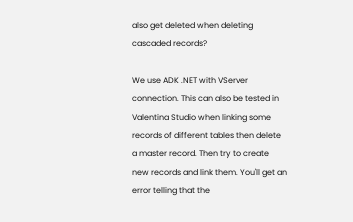also get deleted when deleting cascaded records?

We use ADK .NET with VServer connection. This can also be tested in Valentina Studio when linking some records of different tables then delete a master record. Then try to create new records and link them. You'll get an error telling that the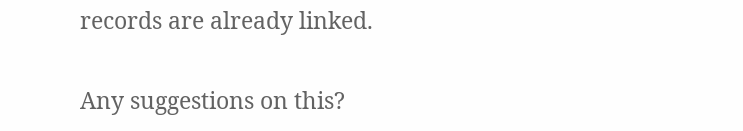records are already linked.

Any suggestions on this?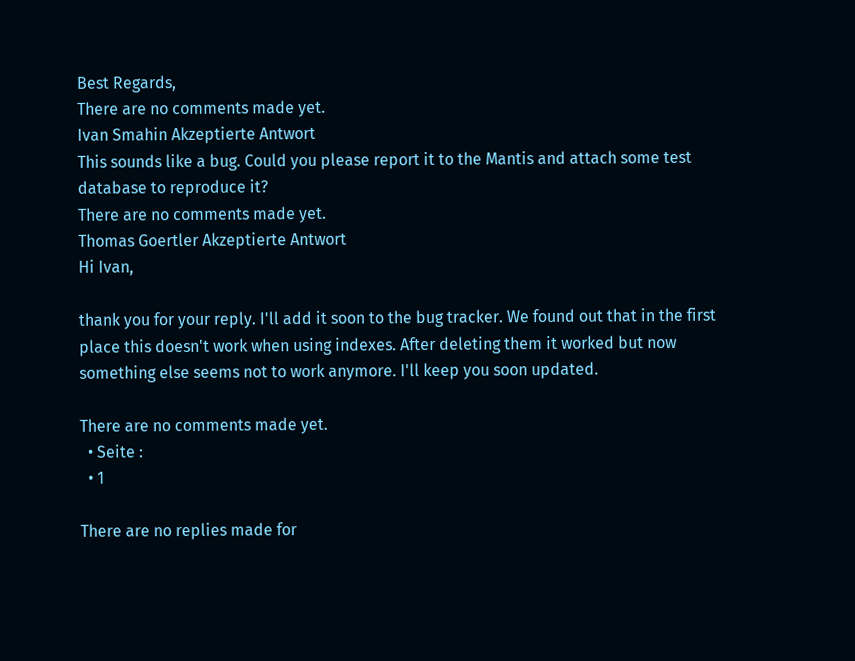Best Regards,
There are no comments made yet.
Ivan Smahin Akzeptierte Antwort
This sounds like a bug. Could you please report it to the Mantis and attach some test database to reproduce it?
There are no comments made yet.
Thomas Goertler Akzeptierte Antwort
Hi Ivan,

thank you for your reply. I'll add it soon to the bug tracker. We found out that in the first place this doesn't work when using indexes. After deleting them it worked but now something else seems not to work anymore. I'll keep you soon updated.

There are no comments made yet.
  • Seite :
  • 1

There are no replies made for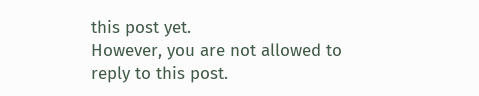this post yet.
However, you are not allowed to reply to this post.